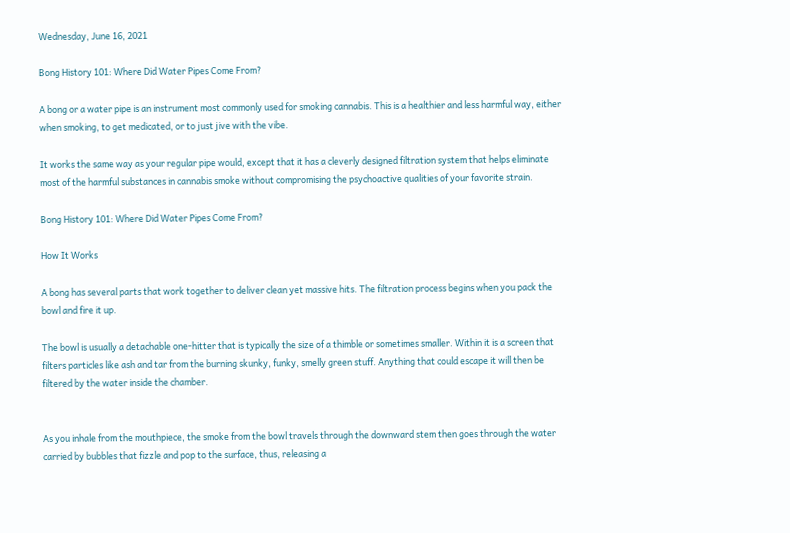Wednesday, June 16, 2021

Bong History 101: Where Did Water Pipes Come From?

A bong or a water pipe is an instrument most commonly used for smoking cannabis. This is a healthier and less harmful way, either when smoking, to get medicated, or to just jive with the vibe.

It works the same way as your regular pipe would, except that it has a cleverly designed filtration system that helps eliminate most of the harmful substances in cannabis smoke without compromising the psychoactive qualities of your favorite strain.

Bong History 101: Where Did Water Pipes Come From?

How It Works

A bong has several parts that work together to deliver clean yet massive hits. The filtration process begins when you pack the bowl and fire it up.

The bowl is usually a detachable one-hitter that is typically the size of a thimble or sometimes smaller. Within it is a screen that filters particles like ash and tar from the burning skunky, funky, smelly green stuff. Anything that could escape it will then be filtered by the water inside the chamber.


As you inhale from the mouthpiece, the smoke from the bowl travels through the downward stem then goes through the water carried by bubbles that fizzle and pop to the surface, thus, releasing a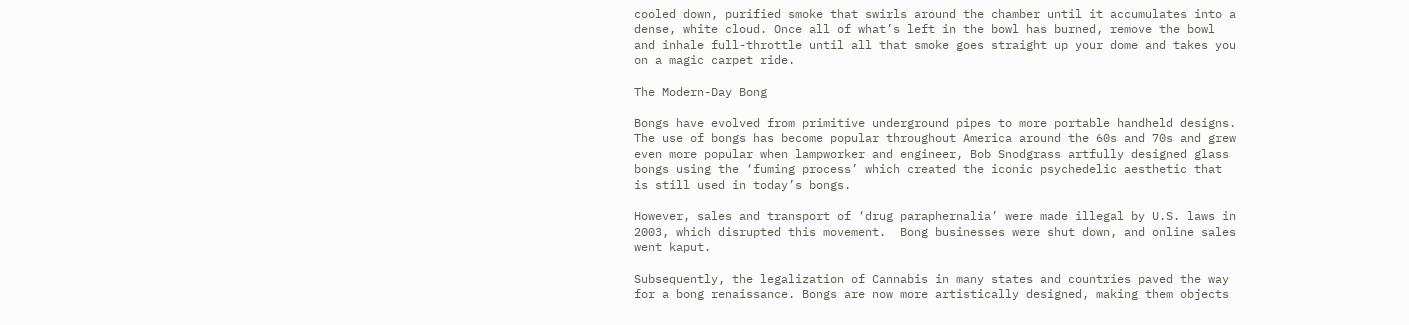cooled down, purified smoke that swirls around the chamber until it accumulates into a dense, white cloud. Once all of what’s left in the bowl has burned, remove the bowl and inhale full-throttle until all that smoke goes straight up your dome and takes you on a magic carpet ride.

The Modern-Day Bong

Bongs have evolved from primitive underground pipes to more portable handheld designs. The use of bongs has become popular throughout America around the 60s and 70s and grew even more popular when lampworker and engineer, Bob Snodgrass artfully designed glass bongs using the ‘fuming process’ which created the iconic psychedelic aesthetic that is still used in today’s bongs.

However, sales and transport of ‘drug paraphernalia’ were made illegal by U.S. laws in 2003, which disrupted this movement.  Bong businesses were shut down, and online sales went kaput.

Subsequently, the legalization of Cannabis in many states and countries paved the way for a bong renaissance. Bongs are now more artistically designed, making them objects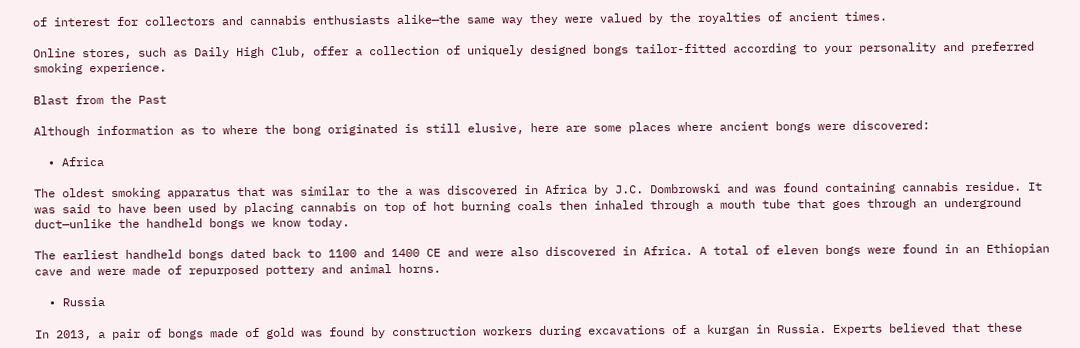of interest for collectors and cannabis enthusiasts alike—the same way they were valued by the royalties of ancient times.

Online stores, such as Daily High Club, offer a collection of uniquely designed bongs tailor-fitted according to your personality and preferred smoking experience.

Blast from the Past

Although information as to where the bong originated is still elusive, here are some places where ancient bongs were discovered:

  • Africa

The oldest smoking apparatus that was similar to the a was discovered in Africa by J.C. Dombrowski and was found containing cannabis residue. It was said to have been used by placing cannabis on top of hot burning coals then inhaled through a mouth tube that goes through an underground duct—unlike the handheld bongs we know today.

The earliest handheld bongs dated back to 1100 and 1400 CE and were also discovered in Africa. A total of eleven bongs were found in an Ethiopian cave and were made of repurposed pottery and animal horns.

  • Russia

In 2013, a pair of bongs made of gold was found by construction workers during excavations of a kurgan in Russia. Experts believed that these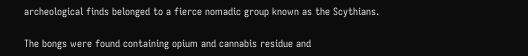archeological finds belonged to a fierce nomadic group known as the Scythians.

The bongs were found containing opium and cannabis residue and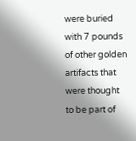were buried with 7 pounds of other golden artifacts that were thought to be part of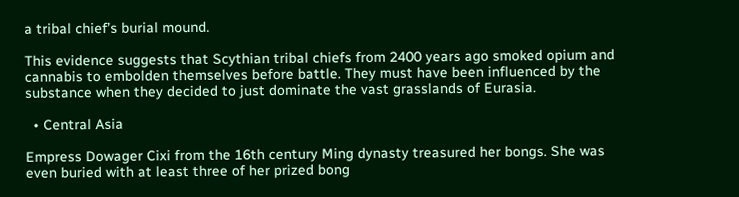a tribal chief’s burial mound.

This evidence suggests that Scythian tribal chiefs from 2400 years ago smoked opium and cannabis to embolden themselves before battle. They must have been influenced by the substance when they decided to just dominate the vast grasslands of Eurasia.

  • Central Asia

Empress Dowager Cixi from the 16th century Ming dynasty treasured her bongs. She was even buried with at least three of her prized bong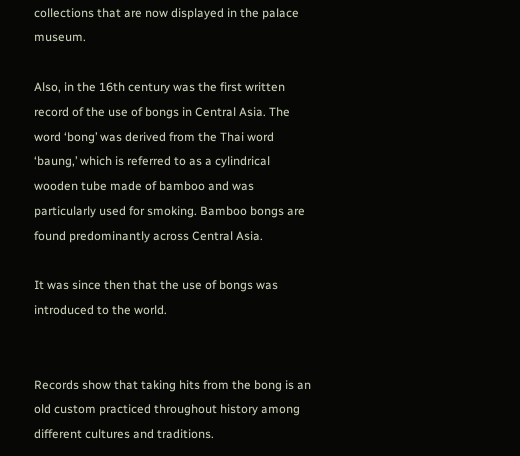collections that are now displayed in the palace museum.

Also, in the 16th century was the first written record of the use of bongs in Central Asia. The word ‘bong’ was derived from the Thai word ‘baung,’ which is referred to as a cylindrical wooden tube made of bamboo and was particularly used for smoking. Bamboo bongs are found predominantly across Central Asia.

It was since then that the use of bongs was introduced to the world.


Records show that taking hits from the bong is an old custom practiced throughout history among different cultures and traditions.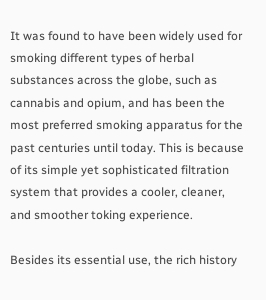It was found to have been widely used for smoking different types of herbal substances across the globe, such as cannabis and opium, and has been the most preferred smoking apparatus for the past centuries until today. This is because of its simple yet sophisticated filtration system that provides a cooler, cleaner, and smoother toking experience.

Besides its essential use, the rich history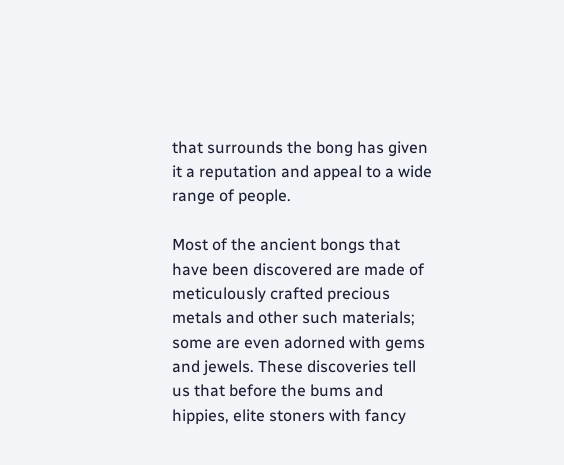that surrounds the bong has given it a reputation and appeal to a wide range of people.

Most of the ancient bongs that have been discovered are made of meticulously crafted precious metals and other such materials; some are even adorned with gems and jewels. These discoveries tell us that before the bums and hippies, elite stoners with fancy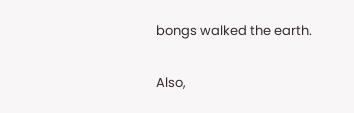bongs walked the earth.

Also,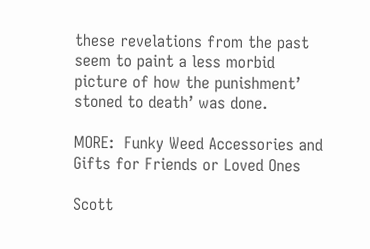these revelations from the past seem to paint a less morbid picture of how the punishment’ stoned to death’ was done.

MORE:  Funky Weed Accessories and Gifts for Friends or Loved Ones

Scott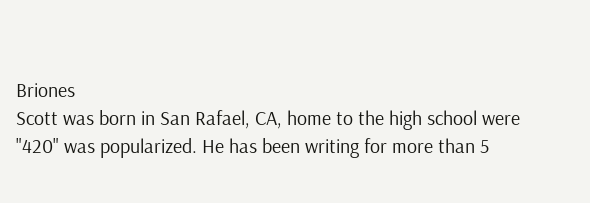Briones
Scott was born in San Rafael, CA, home to the high school were "420" was popularized. He has been writing for more than 5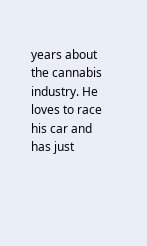years about the cannabis industry. He loves to race his car and has just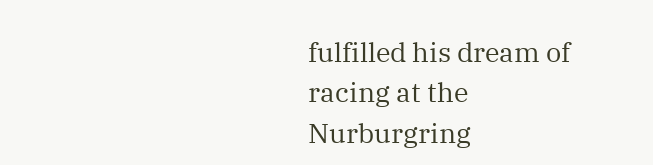fulfilled his dream of racing at the Nurburgring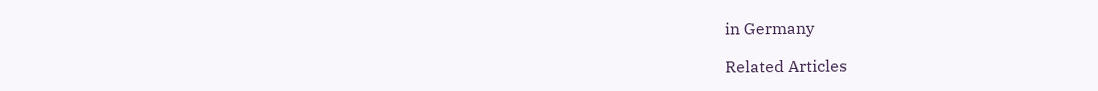in Germany

Related Articles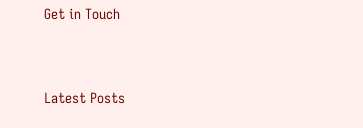Get in Touch


Latest Posts